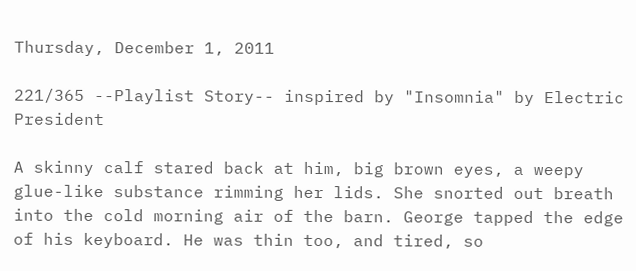Thursday, December 1, 2011

221/365 --Playlist Story-- inspired by "Insomnia" by Electric President

A skinny calf stared back at him, big brown eyes, a weepy glue-like substance rimming her lids. She snorted out breath into the cold morning air of the barn. George tapped the edge of his keyboard. He was thin too, and tired, so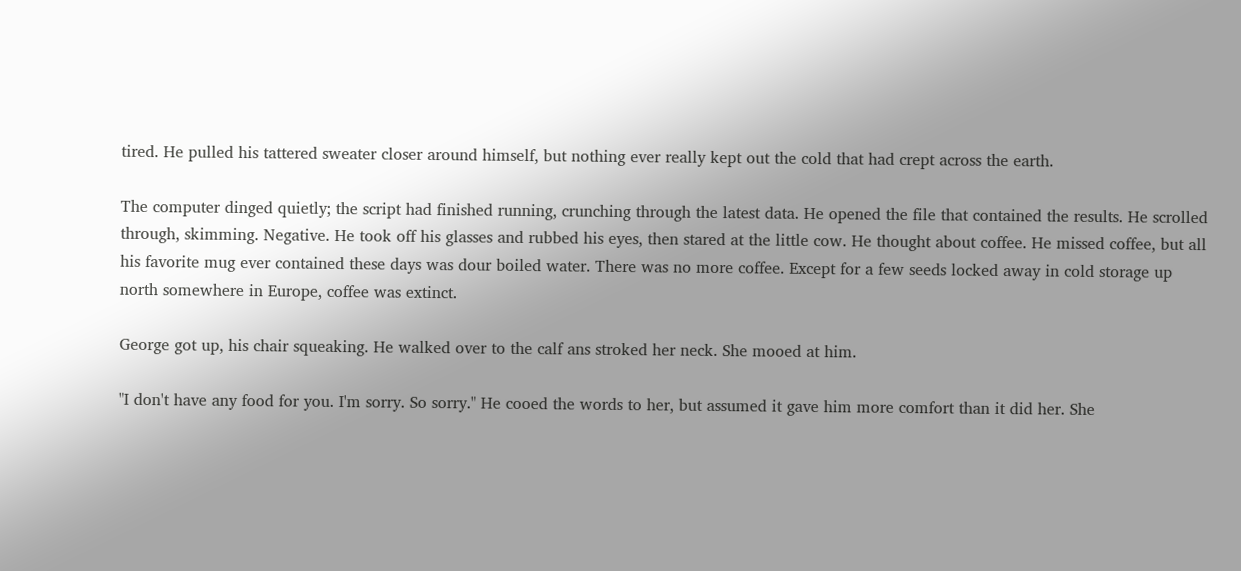tired. He pulled his tattered sweater closer around himself, but nothing ever really kept out the cold that had crept across the earth.

The computer dinged quietly; the script had finished running, crunching through the latest data. He opened the file that contained the results. He scrolled through, skimming. Negative. He took off his glasses and rubbed his eyes, then stared at the little cow. He thought about coffee. He missed coffee, but all his favorite mug ever contained these days was dour boiled water. There was no more coffee. Except for a few seeds locked away in cold storage up north somewhere in Europe, coffee was extinct.

George got up, his chair squeaking. He walked over to the calf ans stroked her neck. She mooed at him.

"I don't have any food for you. I'm sorry. So sorry." He cooed the words to her, but assumed it gave him more comfort than it did her. She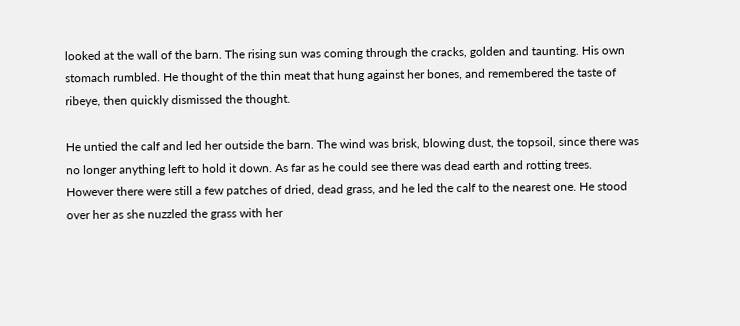looked at the wall of the barn. The rising sun was coming through the cracks, golden and taunting. His own stomach rumbled. He thought of the thin meat that hung against her bones, and remembered the taste of ribeye, then quickly dismissed the thought.

He untied the calf and led her outside the barn. The wind was brisk, blowing dust, the topsoil, since there was no longer anything left to hold it down. As far as he could see there was dead earth and rotting trees. However there were still a few patches of dried, dead grass, and he led the calf to the nearest one. He stood over her as she nuzzled the grass with her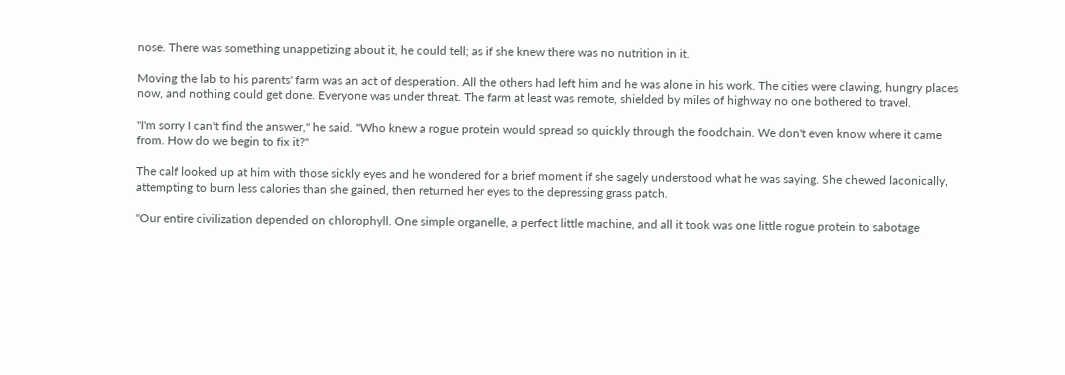nose. There was something unappetizing about it, he could tell; as if she knew there was no nutrition in it.

Moving the lab to his parents' farm was an act of desperation. All the others had left him and he was alone in his work. The cities were clawing, hungry places now, and nothing could get done. Everyone was under threat. The farm at least was remote, shielded by miles of highway no one bothered to travel.

"I'm sorry I can't find the answer," he said. "Who knew a rogue protein would spread so quickly through the foodchain. We don't even know where it came from. How do we begin to fix it?"

The calf looked up at him with those sickly eyes and he wondered for a brief moment if she sagely understood what he was saying. She chewed laconically, attempting to burn less calories than she gained, then returned her eyes to the depressing grass patch.

"Our entire civilization depended on chlorophyll. One simple organelle, a perfect little machine, and all it took was one little rogue protein to sabotage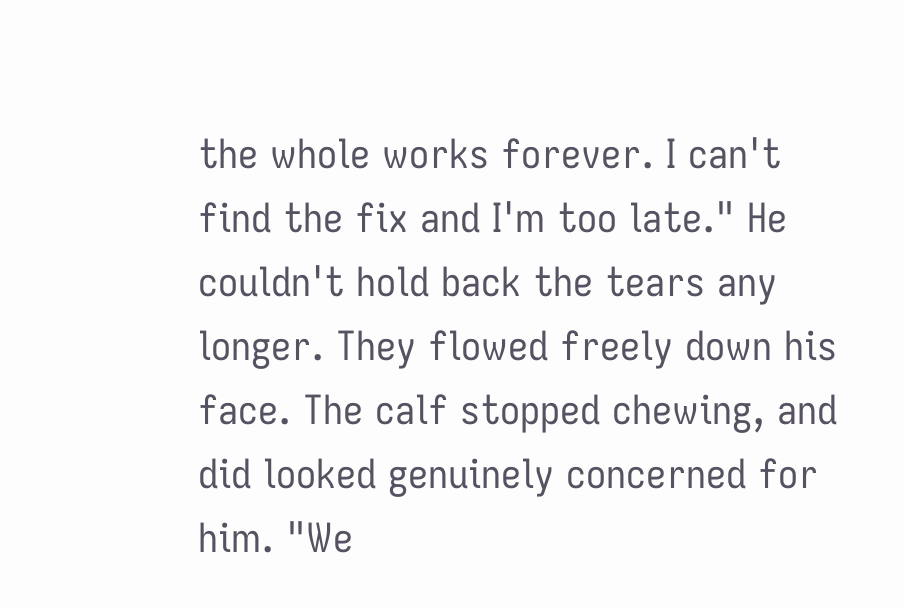the whole works forever. I can't find the fix and I'm too late." He couldn't hold back the tears any longer. They flowed freely down his face. The calf stopped chewing, and did looked genuinely concerned for him. "We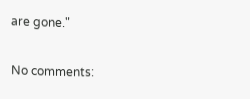are gone."

No comments: